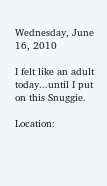Wednesday, June 16, 2010

I felt like an adult today...until I put on this Snuggie.

Location: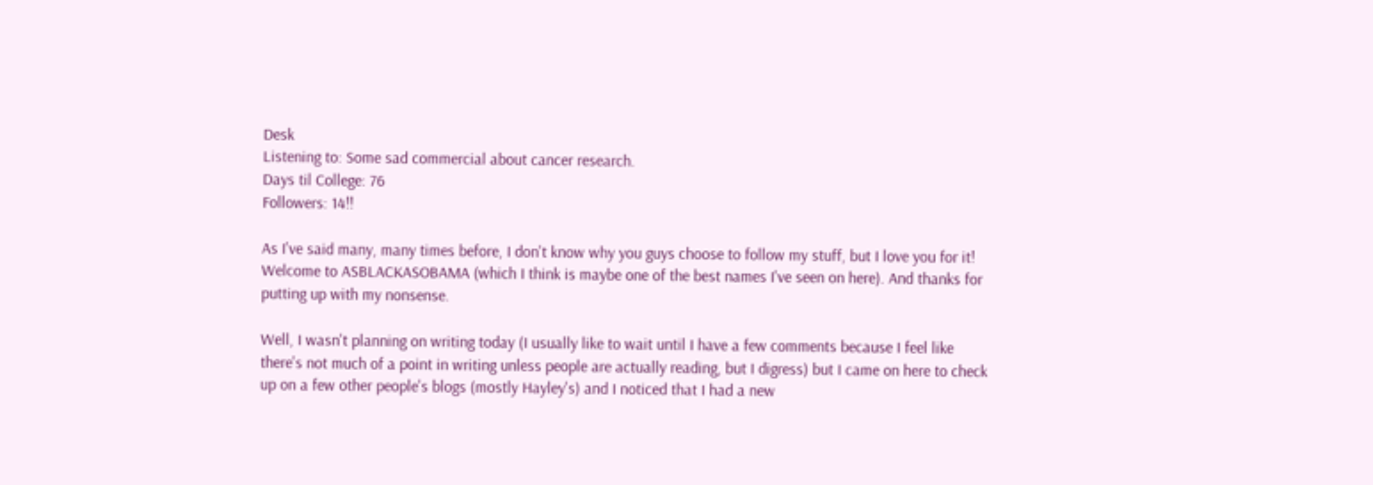Desk
Listening to: Some sad commercial about cancer research.
Days til College: 76
Followers: 14!!

As I've said many, many times before, I don't know why you guys choose to follow my stuff, but I love you for it! Welcome to ASBLACKASOBAMA (which I think is maybe one of the best names I've seen on here). And thanks for putting up with my nonsense.

Well, I wasn't planning on writing today (I usually like to wait until I have a few comments because I feel like there's not much of a point in writing unless people are actually reading, but I digress) but I came on here to check up on a few other people's blogs (mostly Hayley's) and I noticed that I had a new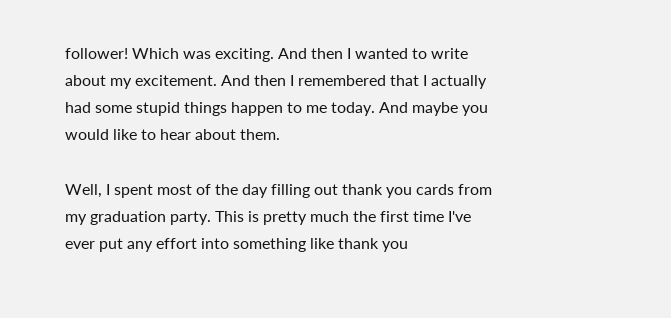follower! Which was exciting. And then I wanted to write about my excitement. And then I remembered that I actually had some stupid things happen to me today. And maybe you would like to hear about them.

Well, I spent most of the day filling out thank you cards from my graduation party. This is pretty much the first time I've ever put any effort into something like thank you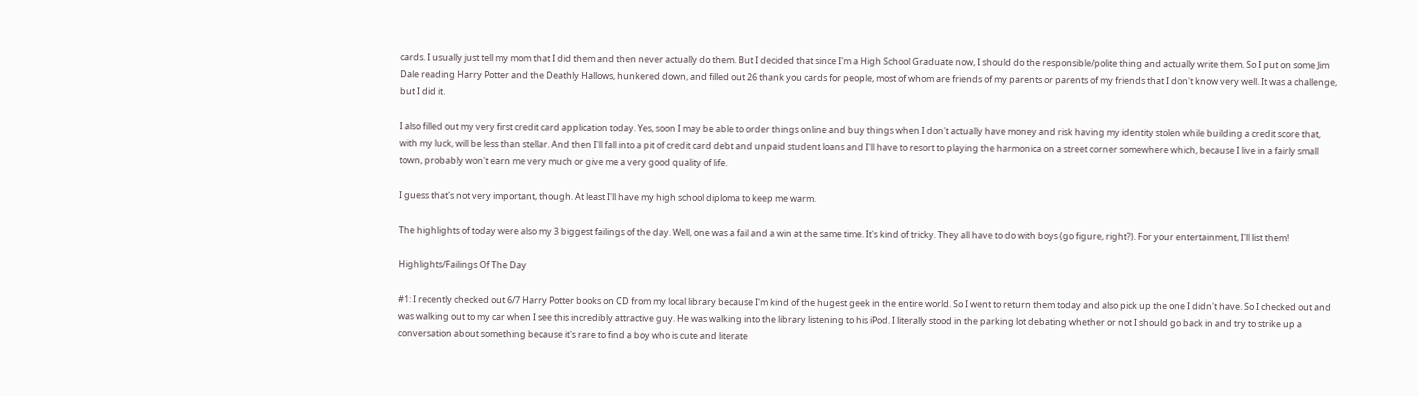cards. I usually just tell my mom that I did them and then never actually do them. But I decided that since I'm a High School Graduate now, I should do the responsible/polite thing and actually write them. So I put on some Jim Dale reading Harry Potter and the Deathly Hallows, hunkered down, and filled out 26 thank you cards for people, most of whom are friends of my parents or parents of my friends that I don't know very well. It was a challenge, but I did it.

I also filled out my very first credit card application today. Yes, soon I may be able to order things online and buy things when I don't actually have money and risk having my identity stolen while building a credit score that, with my luck, will be less than stellar. And then I'll fall into a pit of credit card debt and unpaid student loans and I'll have to resort to playing the harmonica on a street corner somewhere which, because I live in a fairly small town, probably won't earn me very much or give me a very good quality of life.

I guess that's not very important, though. At least I'll have my high school diploma to keep me warm.

The highlights of today were also my 3 biggest failings of the day. Well, one was a fail and a win at the same time. It's kind of tricky. They all have to do with boys (go figure, right?). For your entertainment, I'll list them!

Highlights/Failings Of The Day

#1: I recently checked out 6/7 Harry Potter books on CD from my local library because I'm kind of the hugest geek in the entire world. So I went to return them today and also pick up the one I didn't have. So I checked out and was walking out to my car when I see this incredibly attractive guy. He was walking into the library listening to his iPod. I literally stood in the parking lot debating whether or not I should go back in and try to strike up a conversation about something because it's rare to find a boy who is cute and literate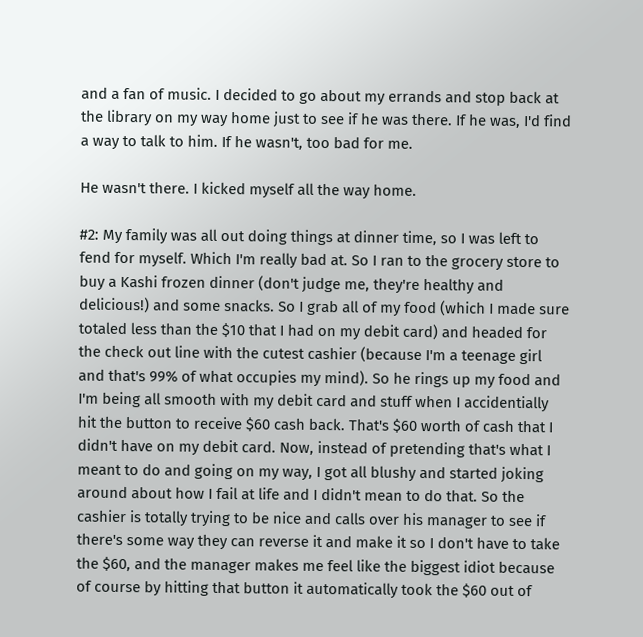and a fan of music. I decided to go about my errands and stop back at the library on my way home just to see if he was there. If he was, I'd find a way to talk to him. If he wasn't, too bad for me.

He wasn't there. I kicked myself all the way home.

#2: My family was all out doing things at dinner time, so I was left to fend for myself. Which I'm really bad at. So I ran to the grocery store to buy a Kashi frozen dinner (don't judge me, they're healthy and delicious!) and some snacks. So I grab all of my food (which I made sure totaled less than the $10 that I had on my debit card) and headed for the check out line with the cutest cashier (because I'm a teenage girl and that's 99% of what occupies my mind). So he rings up my food and I'm being all smooth with my debit card and stuff when I accidentially hit the button to receive $60 cash back. That's $60 worth of cash that I didn't have on my debit card. Now, instead of pretending that's what I meant to do and going on my way, I got all blushy and started joking around about how I fail at life and I didn't mean to do that. So the cashier is totally trying to be nice and calls over his manager to see if there's some way they can reverse it and make it so I don't have to take the $60, and the manager makes me feel like the biggest idiot because of course by hitting that button it automatically took the $60 out of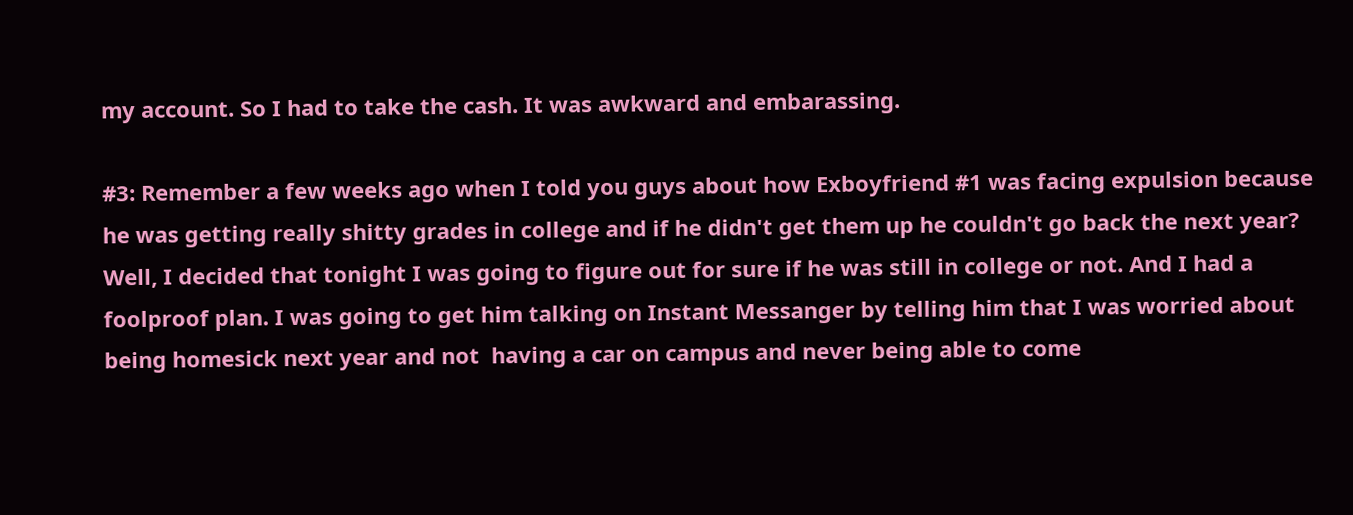my account. So I had to take the cash. It was awkward and embarassing.

#3: Remember a few weeks ago when I told you guys about how Exboyfriend #1 was facing expulsion because he was getting really shitty grades in college and if he didn't get them up he couldn't go back the next year? Well, I decided that tonight I was going to figure out for sure if he was still in college or not. And I had a foolproof plan. I was going to get him talking on Instant Messanger by telling him that I was worried about being homesick next year and not  having a car on campus and never being able to come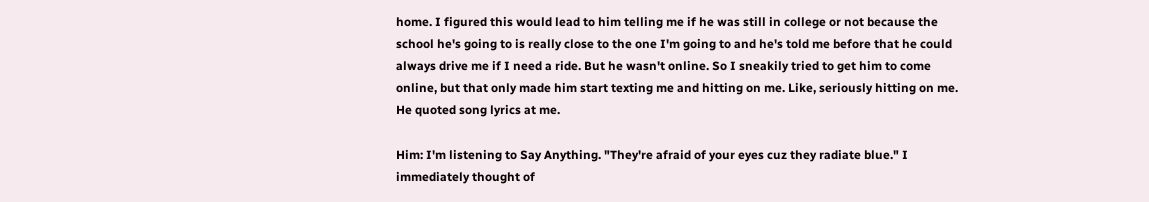home. I figured this would lead to him telling me if he was still in college or not because the school he's going to is really close to the one I'm going to and he's told me before that he could always drive me if I need a ride. But he wasn't online. So I sneakily tried to get him to come online, but that only made him start texting me and hitting on me. Like, seriously hitting on me. He quoted song lyrics at me.

Him: I'm listening to Say Anything. "They're afraid of your eyes cuz they radiate blue." I immediately thought of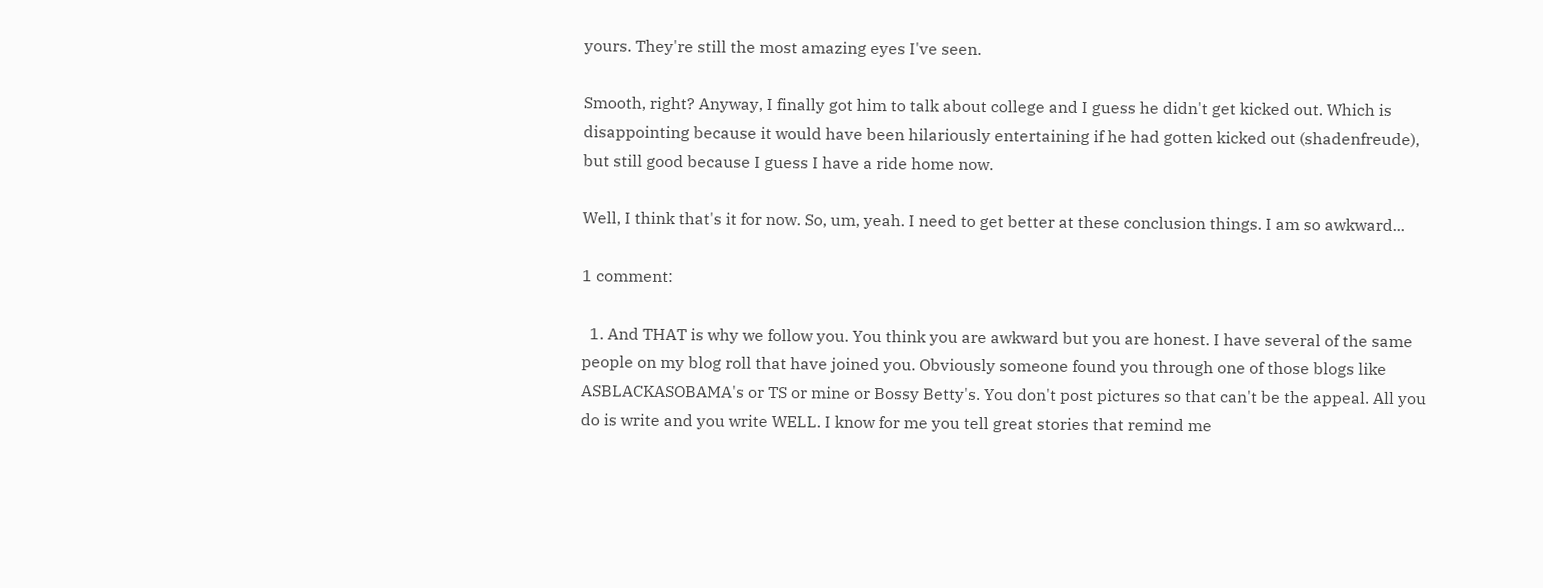yours. They're still the most amazing eyes I've seen.

Smooth, right? Anyway, I finally got him to talk about college and I guess he didn't get kicked out. Which is disappointing because it would have been hilariously entertaining if he had gotten kicked out (shadenfreude), but still good because I guess I have a ride home now.

Well, I think that's it for now. So, um, yeah. I need to get better at these conclusion things. I am so awkward...

1 comment:

  1. And THAT is why we follow you. You think you are awkward but you are honest. I have several of the same people on my blog roll that have joined you. Obviously someone found you through one of those blogs like ASBLACKASOBAMA's or TS or mine or Bossy Betty's. You don't post pictures so that can't be the appeal. All you do is write and you write WELL. I know for me you tell great stories that remind me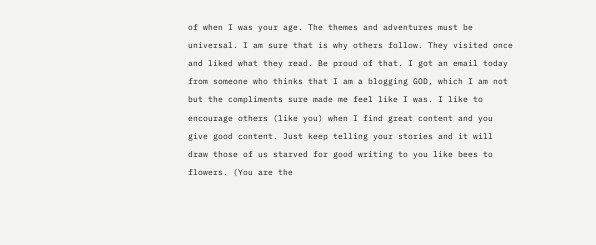of when I was your age. The themes and adventures must be universal. I am sure that is why others follow. They visited once and liked what they read. Be proud of that. I got an email today from someone who thinks that I am a blogging GOD, which I am not but the compliments sure made me feel like I was. I like to encourage others (like you) when I find great content and you give good content. Just keep telling your stories and it will draw those of us starved for good writing to you like bees to flowers. (You are the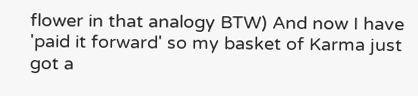flower in that analogy BTW) And now I have 'paid it forward' so my basket of Karma just got a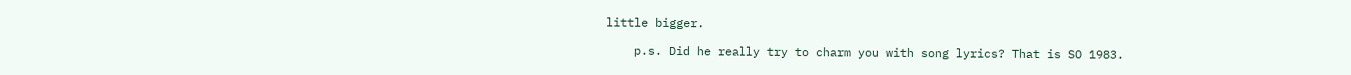little bigger.

    p.s. Did he really try to charm you with song lyrics? That is SO 1983.